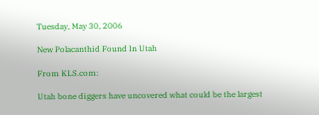Tuesday, May 30, 2006

New Polacanthid Found In Utah

From KLS.com:

Utah bone diggers have uncovered what could be the largest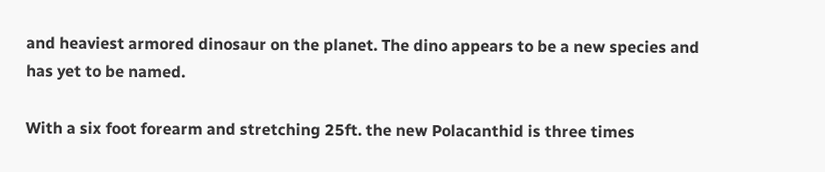and heaviest armored dinosaur on the planet. The dino appears to be a new species and has yet to be named.

With a six foot forearm and stretching 25ft. the new Polacanthid is three times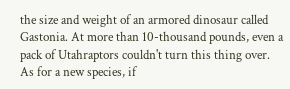the size and weight of an armored dinosaur called Gastonia. At more than 10-thousand pounds, even a pack of Utahraptors couldn't turn this thing over. As for a new species, if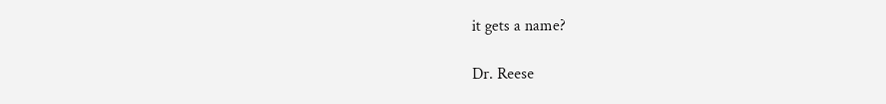it gets a name?

Dr. Reese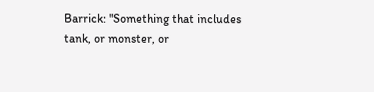Barrick: "Something that includes tank, or monster, or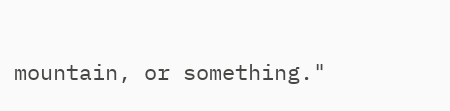mountain, or something."